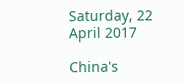Saturday, 22 April 2017

China's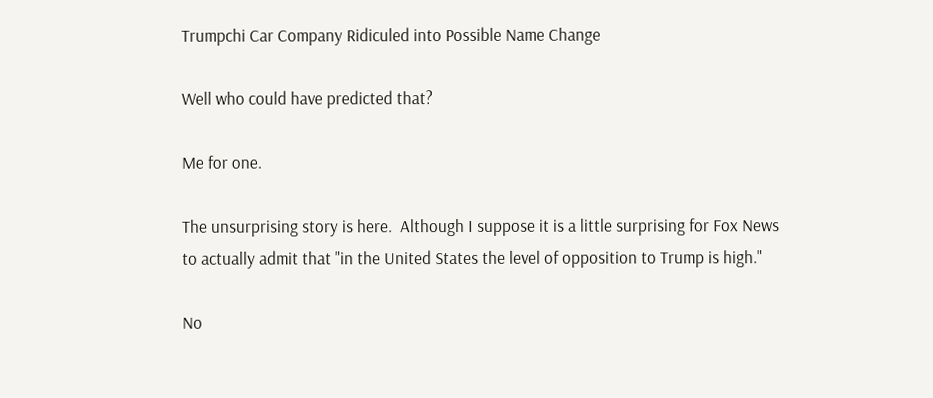Trumpchi Car Company Ridiculed into Possible Name Change

Well who could have predicted that?

Me for one.

The unsurprising story is here.  Although I suppose it is a little surprising for Fox News to actually admit that "in the United States the level of opposition to Trump is high."

No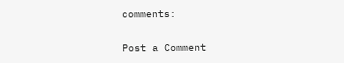comments:

Post a Comment